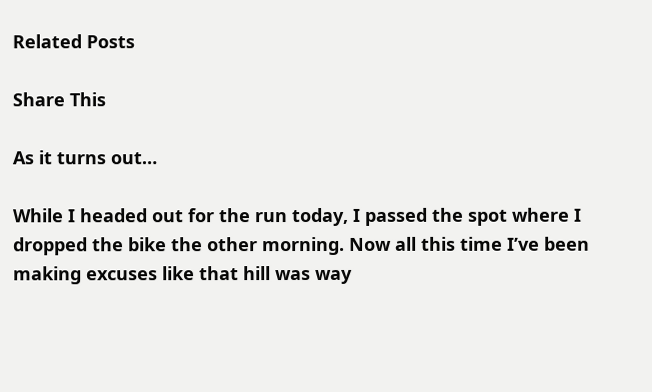Related Posts

Share This

As it turns out…

While I headed out for the run today, I passed the spot where I dropped the bike the other morning. Now all this time I’ve been making excuses like that hill was way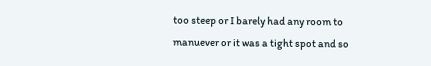too steep or I barely had any room to manuever or it was a tight spot and so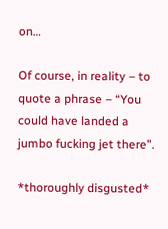on…

Of course, in reality – to quote a phrase – “You could have landed a jumbo fucking jet there”.

*thoroughly disgusted*